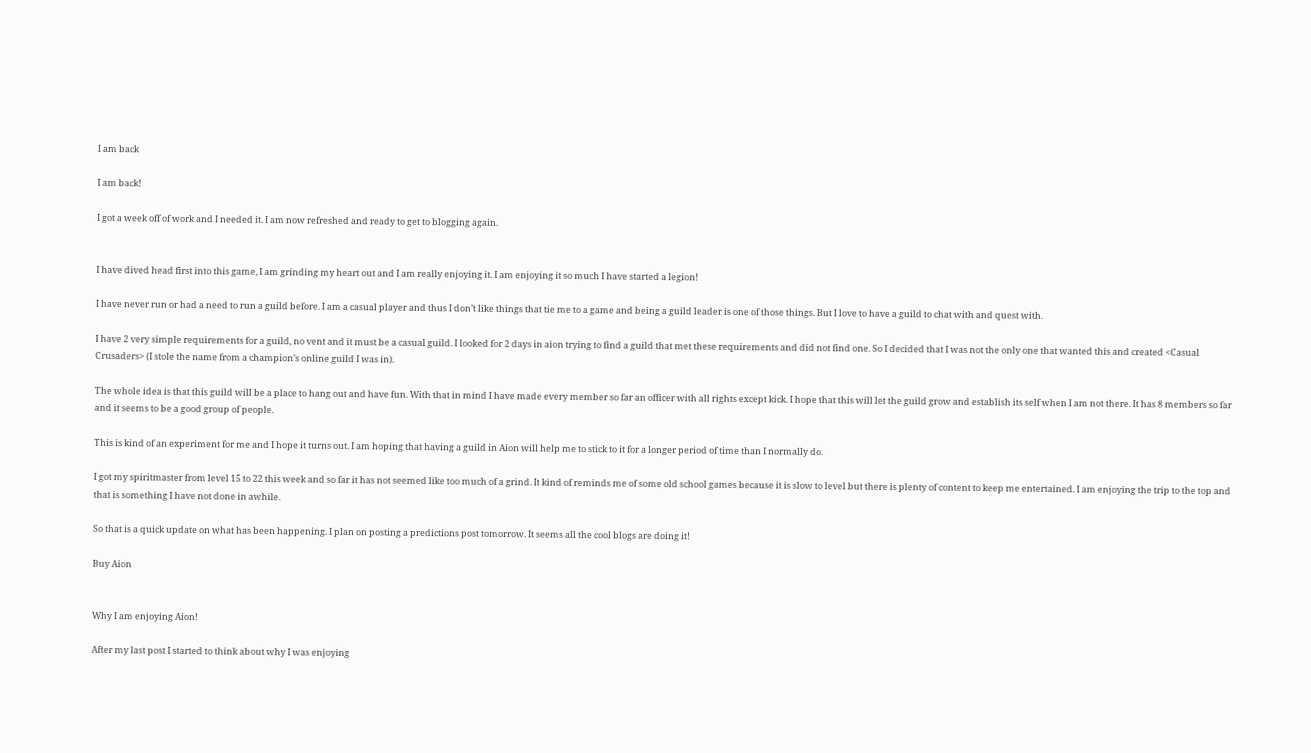I am back

I am back!

I got a week off of work and I needed it. I am now refreshed and ready to get to blogging again.


I have dived head first into this game, I am grinding my heart out and I am really enjoying it. I am enjoying it so much I have started a legion!

I have never run or had a need to run a guild before. I am a casual player and thus I don’t like things that tie me to a game and being a guild leader is one of those things. But I love to have a guild to chat with and quest with.

I have 2 very simple requirements for a guild, no vent and it must be a casual guild. I looked for 2 days in aion trying to find a guild that met these requirements and did not find one. So I decided that I was not the only one that wanted this and created <Casual Crusaders> (I stole the name from a champion’s online guild I was in).

The whole idea is that this guild will be a place to hang out and have fun. With that in mind I have made every member so far an officer with all rights except kick. I hope that this will let the guild grow and establish its self when I am not there. It has 8 members so far and it seems to be a good group of people.

This is kind of an experiment for me and I hope it turns out. I am hoping that having a guild in Aion will help me to stick to it for a longer period of time than I normally do.

I got my spiritmaster from level 15 to 22 this week and so far it has not seemed like too much of a grind. It kind of reminds me of some old school games because it is slow to level but there is plenty of content to keep me entertained. I am enjoying the trip to the top and that is something I have not done in awhile.

So that is a quick update on what has been happening. I plan on posting a predictions post tomorrow. It seems all the cool blogs are doing it!

Buy Aion


Why I am enjoying Aion!

After my last post I started to think about why I was enjoying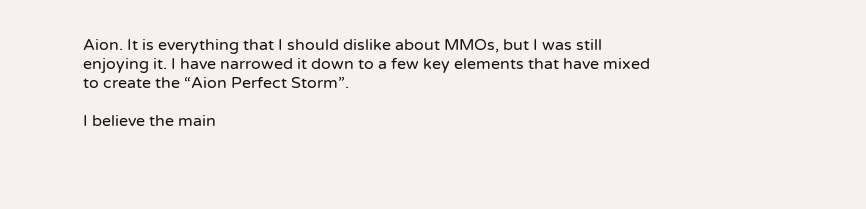Aion. It is everything that I should dislike about MMOs, but I was still enjoying it. I have narrowed it down to a few key elements that have mixed to create the “Aion Perfect Storm”.

I believe the main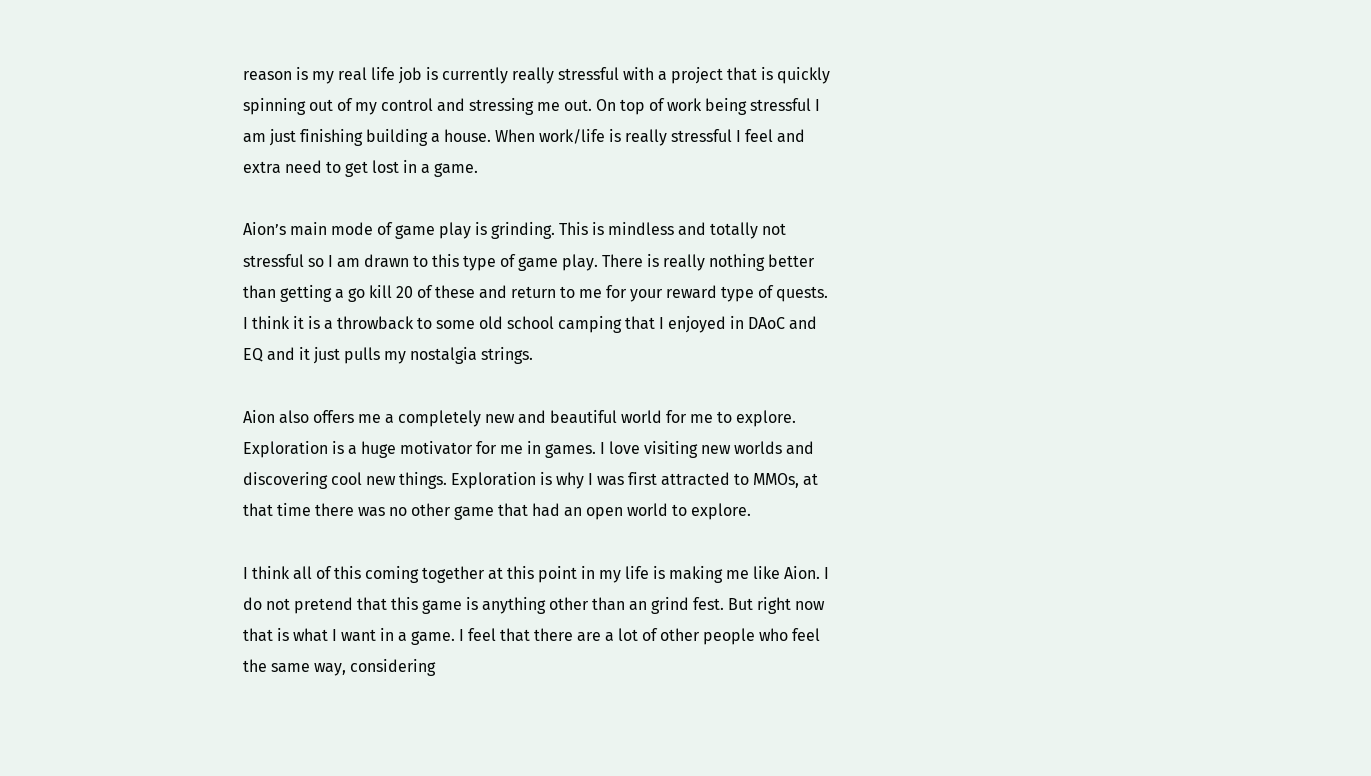reason is my real life job is currently really stressful with a project that is quickly spinning out of my control and stressing me out. On top of work being stressful I am just finishing building a house. When work/life is really stressful I feel and extra need to get lost in a game.

Aion’s main mode of game play is grinding. This is mindless and totally not stressful so I am drawn to this type of game play. There is really nothing better than getting a go kill 20 of these and return to me for your reward type of quests. I think it is a throwback to some old school camping that I enjoyed in DAoC and EQ and it just pulls my nostalgia strings.

Aion also offers me a completely new and beautiful world for me to explore. Exploration is a huge motivator for me in games. I love visiting new worlds and discovering cool new things. Exploration is why I was first attracted to MMOs, at that time there was no other game that had an open world to explore.

I think all of this coming together at this point in my life is making me like Aion. I do not pretend that this game is anything other than an grind fest. But right now that is what I want in a game. I feel that there are a lot of other people who feel the same way, considering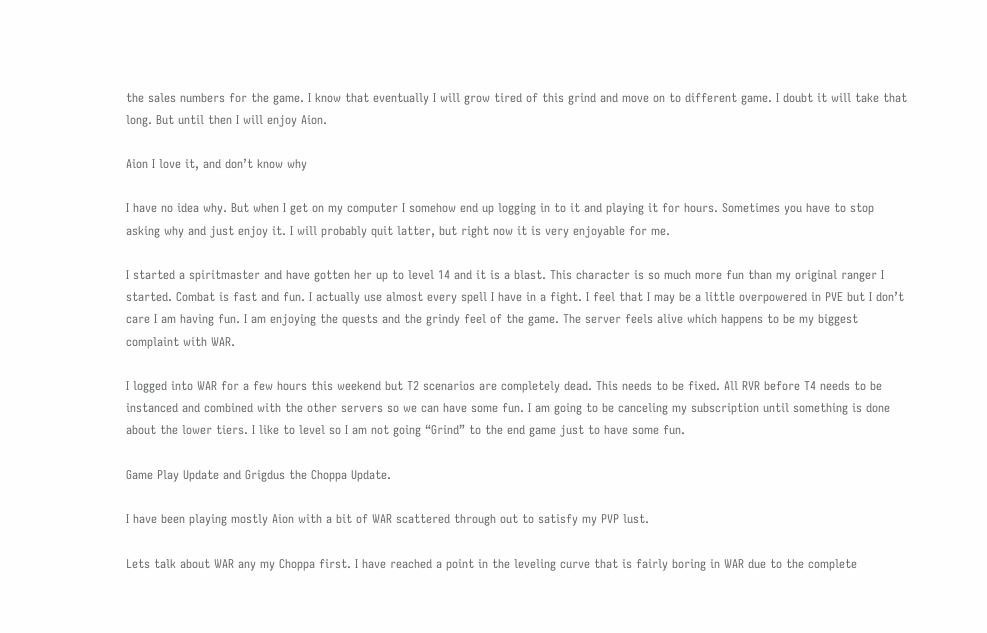the sales numbers for the game. I know that eventually I will grow tired of this grind and move on to different game. I doubt it will take that long. But until then I will enjoy Aion.

Aion I love it, and don’t know why

I have no idea why. But when I get on my computer I somehow end up logging in to it and playing it for hours. Sometimes you have to stop asking why and just enjoy it. I will probably quit latter, but right now it is very enjoyable for me.

I started a spiritmaster and have gotten her up to level 14 and it is a blast. This character is so much more fun than my original ranger I started. Combat is fast and fun. I actually use almost every spell I have in a fight. I feel that I may be a little overpowered in PVE but I don’t care I am having fun. I am enjoying the quests and the grindy feel of the game. The server feels alive which happens to be my biggest complaint with WAR.

I logged into WAR for a few hours this weekend but T2 scenarios are completely dead. This needs to be fixed. All RVR before T4 needs to be instanced and combined with the other servers so we can have some fun. I am going to be canceling my subscription until something is done about the lower tiers. I like to level so I am not going “Grind” to the end game just to have some fun.

Game Play Update and Grigdus the Choppa Update.

I have been playing mostly Aion with a bit of WAR scattered through out to satisfy my PVP lust.

Lets talk about WAR any my Choppa first. I have reached a point in the leveling curve that is fairly boring in WAR due to the complete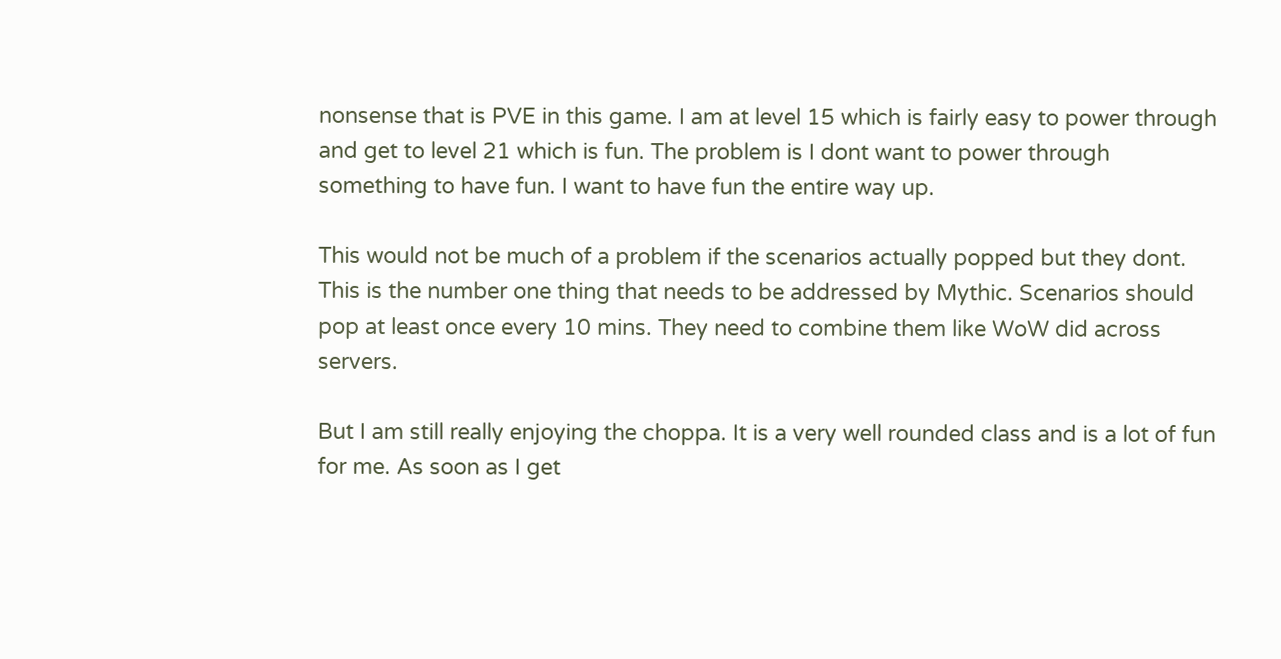nonsense that is PVE in this game. I am at level 15 which is fairly easy to power through and get to level 21 which is fun. The problem is I dont want to power through something to have fun. I want to have fun the entire way up.

This would not be much of a problem if the scenarios actually popped but they dont. This is the number one thing that needs to be addressed by Mythic. Scenarios should pop at least once every 10 mins. They need to combine them like WoW did across servers.

But I am still really enjoying the choppa. It is a very well rounded class and is a lot of fun for me. As soon as I get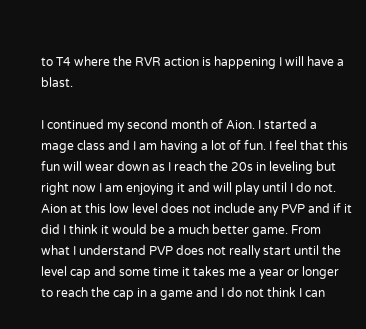to T4 where the RVR action is happening I will have a blast.

I continued my second month of Aion. I started a mage class and I am having a lot of fun. I feel that this fun will wear down as I reach the 20s in leveling but right now I am enjoying it and will play until I do not. Aion at this low level does not include any PVP and if it did I think it would be a much better game. From what I understand PVP does not really start until the level cap and some time it takes me a year or longer to reach the cap in a game and I do not think I can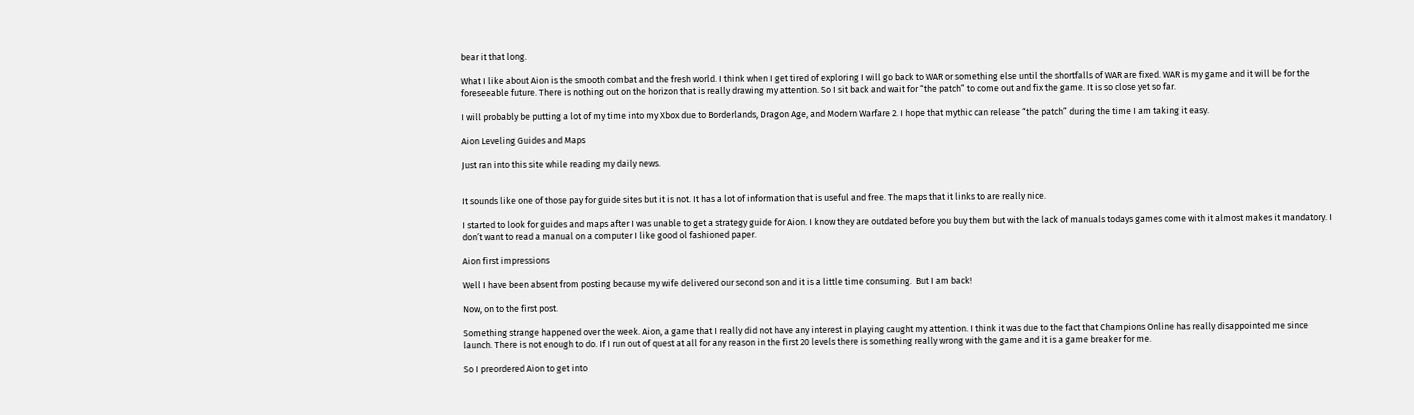bear it that long.

What I like about Aion is the smooth combat and the fresh world. I think when I get tired of exploring I will go back to WAR or something else until the shortfalls of WAR are fixed. WAR is my game and it will be for the foreseeable future. There is nothing out on the horizon that is really drawing my attention. So I sit back and wait for “the patch” to come out and fix the game. It is so close yet so far.

I will probably be putting a lot of my time into my Xbox due to Borderlands, Dragon Age, and Modern Warfare 2. I hope that mythic can release “the patch” during the time I am taking it easy.

Aion Leveling Guides and Maps

Just ran into this site while reading my daily news.


It sounds like one of those pay for guide sites but it is not. It has a lot of information that is useful and free. The maps that it links to are really nice.

I started to look for guides and maps after I was unable to get a strategy guide for Aion. I know they are outdated before you buy them but with the lack of manuals todays games come with it almost makes it mandatory. I don’t want to read a manual on a computer I like good ol fashioned paper.

Aion first impressions

Well I have been absent from posting because my wife delivered our second son and it is a little time consuming.  But I am back!

Now, on to the first post.

Something strange happened over the week. Aion, a game that I really did not have any interest in playing caught my attention. I think it was due to the fact that Champions Online has really disappointed me since launch. There is not enough to do. If I run out of quest at all for any reason in the first 20 levels there is something really wrong with the game and it is a game breaker for me.

So I preordered Aion to get into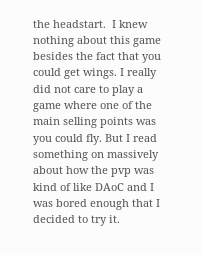the headstart.  I knew nothing about this game besides the fact that you could get wings. I really did not care to play a game where one of the main selling points was you could fly. But I read something on massively about how the pvp was kind of like DAoC and I was bored enough that I decided to try it.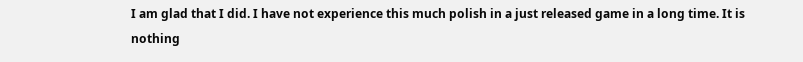I am glad that I did. I have not experience this much polish in a just released game in a long time. It is nothing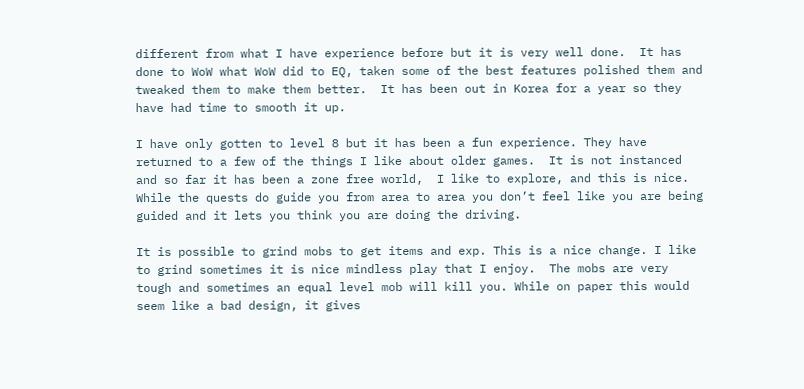different from what I have experience before but it is very well done.  It has done to WoW what WoW did to EQ, taken some of the best features polished them and tweaked them to make them better.  It has been out in Korea for a year so they have had time to smooth it up.

I have only gotten to level 8 but it has been a fun experience. They have returned to a few of the things I like about older games.  It is not instanced and so far it has been a zone free world,  I like to explore, and this is nice. While the quests do guide you from area to area you don’t feel like you are being guided and it lets you think you are doing the driving.

It is possible to grind mobs to get items and exp. This is a nice change. I like to grind sometimes it is nice mindless play that I enjoy.  The mobs are very tough and sometimes an equal level mob will kill you. While on paper this would seem like a bad design, it gives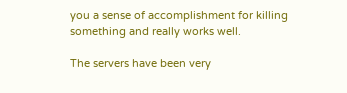you a sense of accomplishment for killing something and really works well.

The servers have been very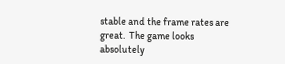stable and the frame rates are great.  The game looks absolutely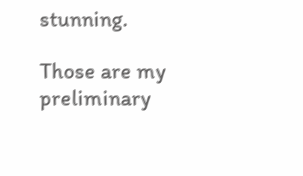stunning.

Those are my preliminary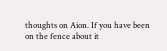thoughts on Aion. If you have been on the fence about it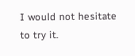I would not hesitate to try it.